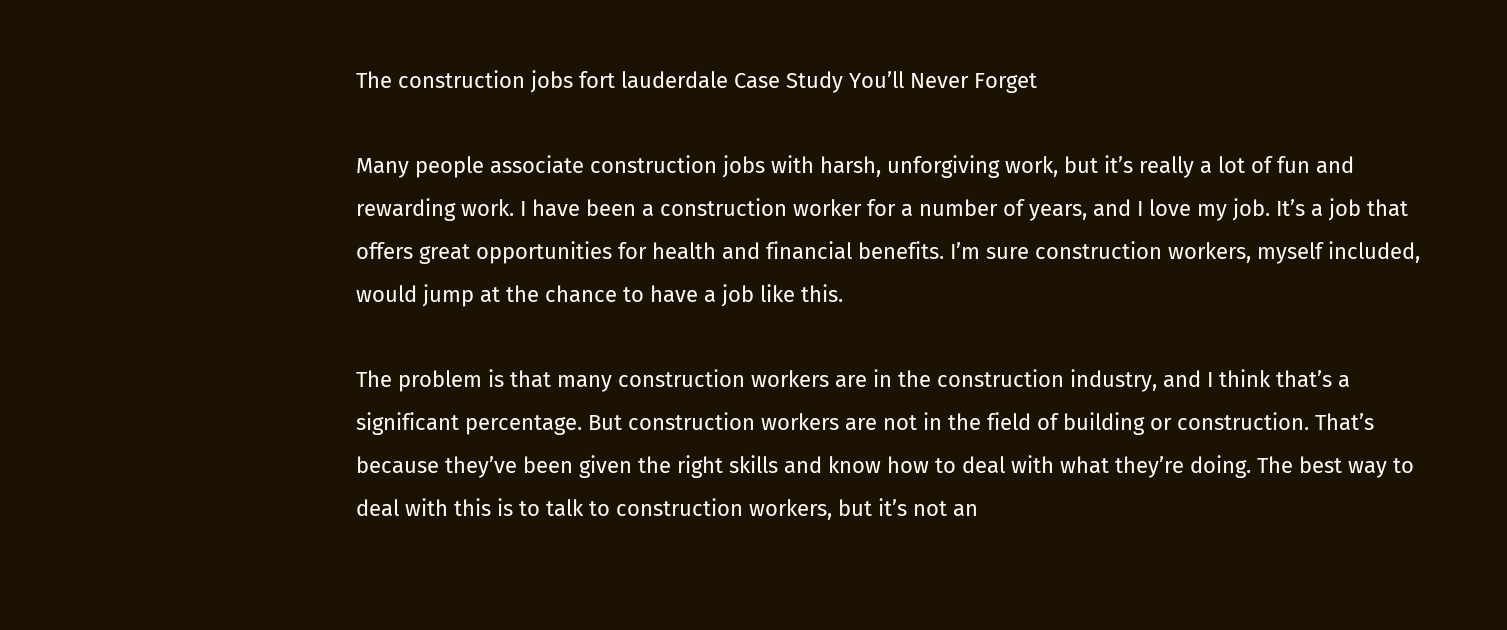The construction jobs fort lauderdale Case Study You’ll Never Forget

Many people associate construction jobs with harsh, unforgiving work, but it’s really a lot of fun and rewarding work. I have been a construction worker for a number of years, and I love my job. It’s a job that offers great opportunities for health and financial benefits. I’m sure construction workers, myself included, would jump at the chance to have a job like this.

The problem is that many construction workers are in the construction industry, and I think that’s a significant percentage. But construction workers are not in the field of building or construction. That’s because they’ve been given the right skills and know how to deal with what they’re doing. The best way to deal with this is to talk to construction workers, but it’s not an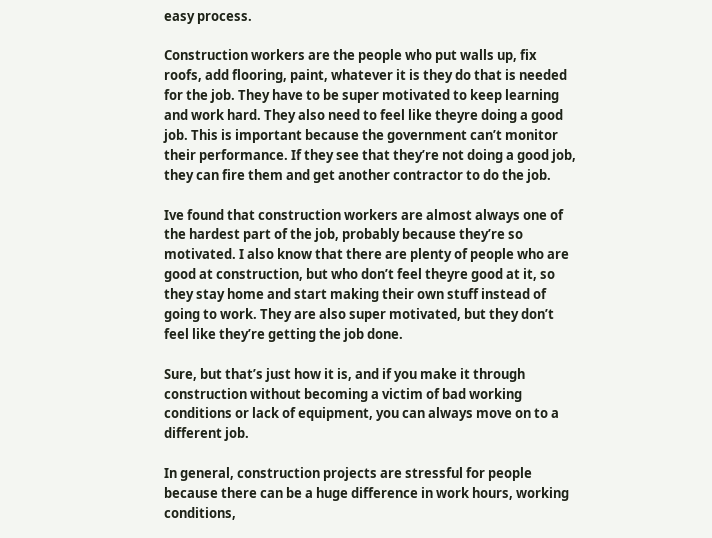easy process.

Construction workers are the people who put walls up, fix roofs, add flooring, paint, whatever it is they do that is needed for the job. They have to be super motivated to keep learning and work hard. They also need to feel like theyre doing a good job. This is important because the government can’t monitor their performance. If they see that they’re not doing a good job, they can fire them and get another contractor to do the job.

Ive found that construction workers are almost always one of the hardest part of the job, probably because they’re so motivated. I also know that there are plenty of people who are good at construction, but who don’t feel theyre good at it, so they stay home and start making their own stuff instead of going to work. They are also super motivated, but they don’t feel like they’re getting the job done.

Sure, but that’s just how it is, and if you make it through construction without becoming a victim of bad working conditions or lack of equipment, you can always move on to a different job.

In general, construction projects are stressful for people because there can be a huge difference in work hours, working conditions,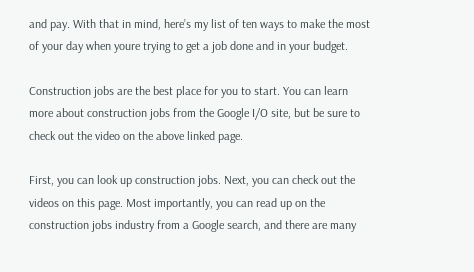and pay. With that in mind, here’s my list of ten ways to make the most of your day when youre trying to get a job done and in your budget.

Construction jobs are the best place for you to start. You can learn more about construction jobs from the Google I/O site, but be sure to check out the video on the above linked page.

First, you can look up construction jobs. Next, you can check out the videos on this page. Most importantly, you can read up on the construction jobs industry from a Google search, and there are many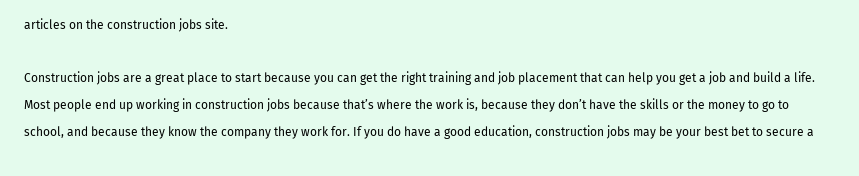articles on the construction jobs site.

Construction jobs are a great place to start because you can get the right training and job placement that can help you get a job and build a life. Most people end up working in construction jobs because that’s where the work is, because they don’t have the skills or the money to go to school, and because they know the company they work for. If you do have a good education, construction jobs may be your best bet to secure a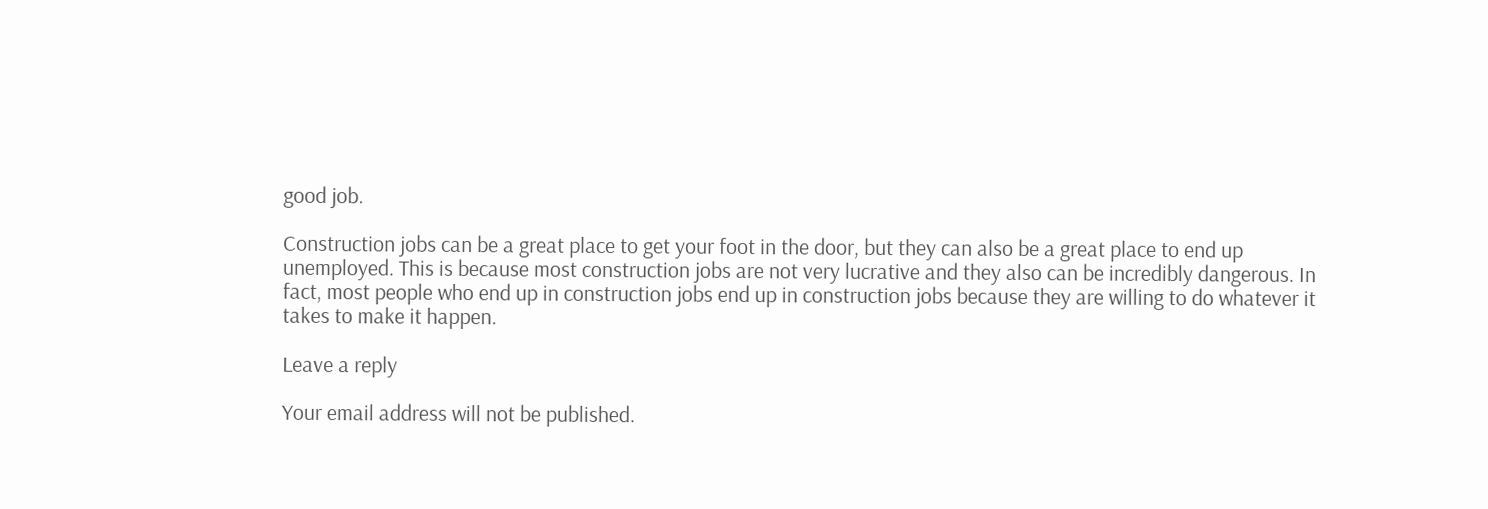good job.

Construction jobs can be a great place to get your foot in the door, but they can also be a great place to end up unemployed. This is because most construction jobs are not very lucrative and they also can be incredibly dangerous. In fact, most people who end up in construction jobs end up in construction jobs because they are willing to do whatever it takes to make it happen.

Leave a reply

Your email address will not be published.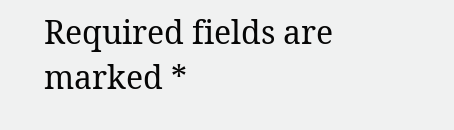Required fields are marked *